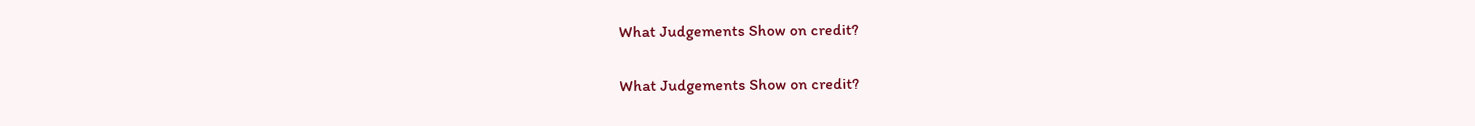What Judgements Show on credit?

What Judgements Show on credit?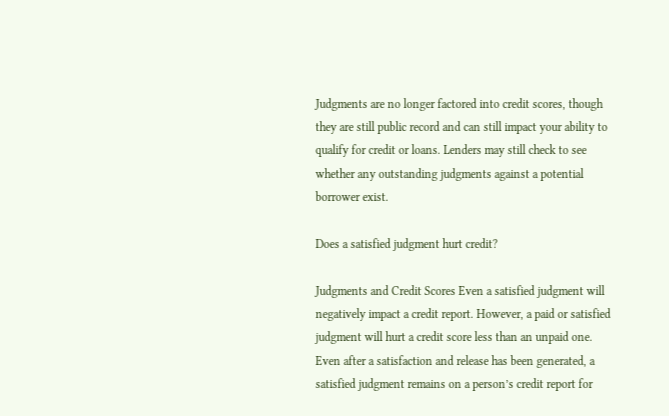Judgments are no longer factored into credit scores, though they are still public record and can still impact your ability to qualify for credit or loans. Lenders may still check to see whether any outstanding judgments against a potential borrower exist.

Does a satisfied judgment hurt credit?

Judgments and Credit Scores Even a satisfied judgment will negatively impact a credit report. However, a paid or satisfied judgment will hurt a credit score less than an unpaid one. Even after a satisfaction and release has been generated, a satisfied judgment remains on a person’s credit report for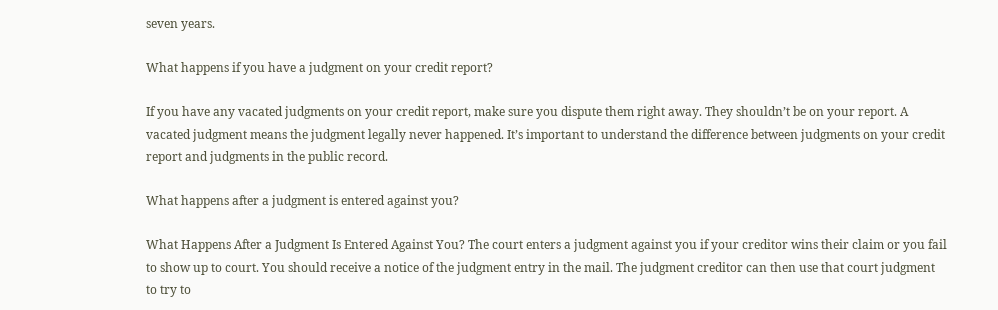seven years.

What happens if you have a judgment on your credit report?

If you have any vacated judgments on your credit report, make sure you dispute them right away. They shouldn’t be on your report. A vacated judgment means the judgment legally never happened. It’s important to understand the difference between judgments on your credit report and judgments in the public record.

What happens after a judgment is entered against you?

What Happens After a Judgment Is Entered Against You? The court enters a judgment against you if your creditor wins their claim or you fail to show up to court. You should receive a notice of the judgment entry in the mail. The judgment creditor can then use that court judgment to try to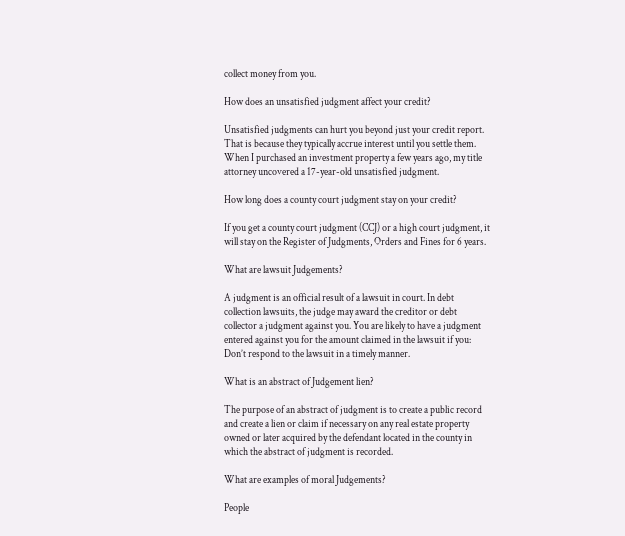collect money from you.

How does an unsatisfied judgment affect your credit?

Unsatisfied judgments can hurt you beyond just your credit report. That is because they typically accrue interest until you settle them. When I purchased an investment property a few years ago, my title attorney uncovered a 17-year-old unsatisfied judgment.

How long does a county court judgment stay on your credit?

If you get a county court judgment (CCJ) or a high court judgment, it will stay on the Register of Judgments, Orders and Fines for 6 years.

What are lawsuit Judgements?

A judgment is an official result of a lawsuit in court. In debt collection lawsuits, the judge may award the creditor or debt collector a judgment against you. You are likely to have a judgment entered against you for the amount claimed in the lawsuit if you: Don’t respond to the lawsuit in a timely manner.

What is an abstract of Judgement lien?

The purpose of an abstract of judgment is to create a public record and create a lien or claim if necessary on any real estate property owned or later acquired by the defendant located in the county in which the abstract of judgment is recorded.

What are examples of moral Judgements?

People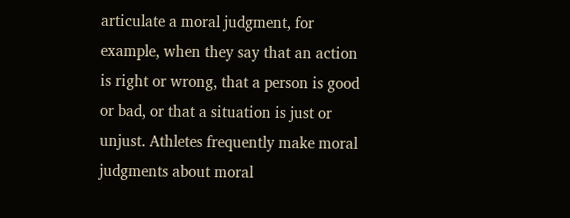articulate a moral judgment, for example, when they say that an action is right or wrong, that a person is good or bad, or that a situation is just or unjust. Athletes frequently make moral judgments about moral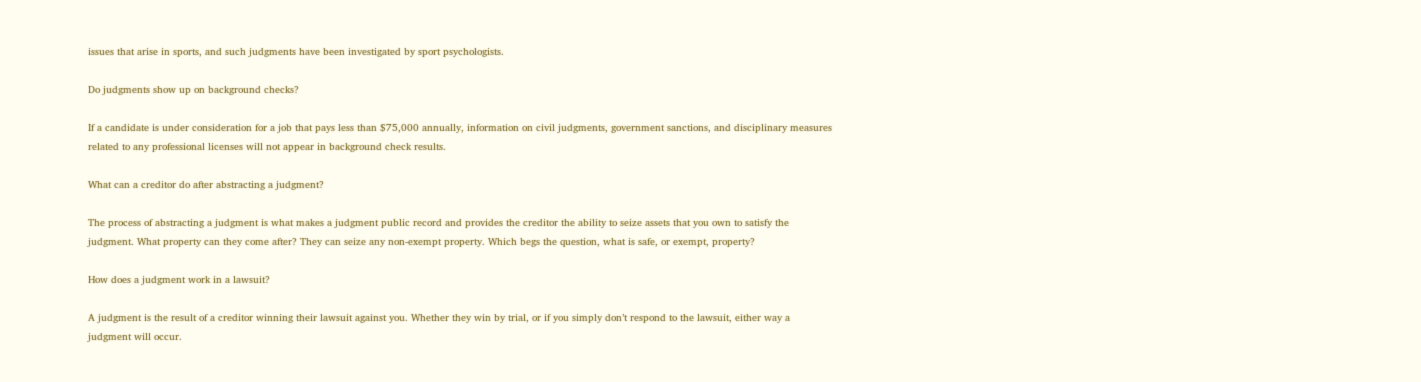issues that arise in sports, and such judgments have been investigated by sport psychologists.

Do judgments show up on background checks?

If a candidate is under consideration for a job that pays less than $75,000 annually, information on civil judgments, government sanctions, and disciplinary measures related to any professional licenses will not appear in background check results.

What can a creditor do after abstracting a judgment?

The process of abstracting a judgment is what makes a judgment public record and provides the creditor the ability to seize assets that you own to satisfy the judgment. What property can they come after? They can seize any non-exempt property. Which begs the question, what is safe, or exempt, property?

How does a judgment work in a lawsuit?

A judgment is the result of a creditor winning their lawsuit against you. Whether they win by trial, or if you simply don’t respond to the lawsuit, either way a judgment will occur.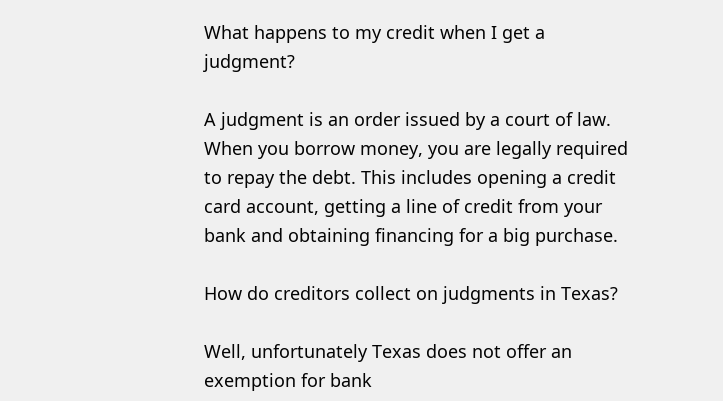What happens to my credit when I get a judgment?

A judgment is an order issued by a court of law. When you borrow money, you are legally required to repay the debt. This includes opening a credit card account, getting a line of credit from your bank and obtaining financing for a big purchase.

How do creditors collect on judgments in Texas?

Well, unfortunately Texas does not offer an exemption for bank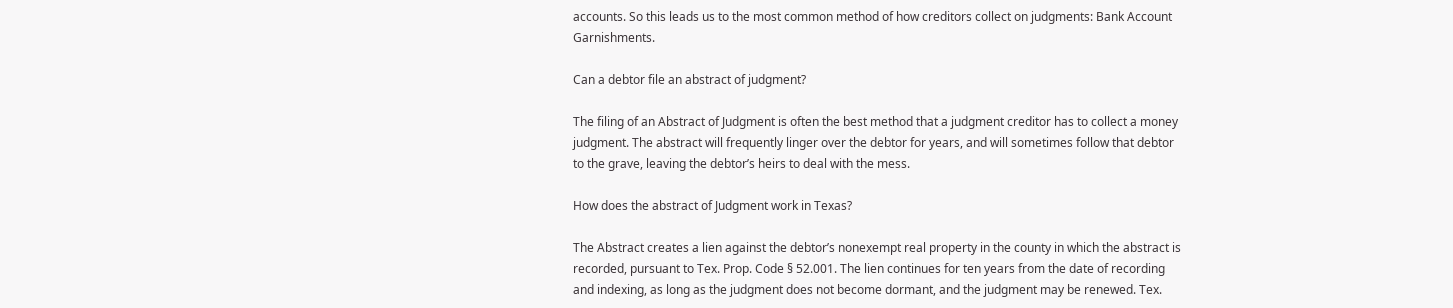accounts. So this leads us to the most common method of how creditors collect on judgments: Bank Account Garnishments.

Can a debtor file an abstract of judgment?

The filing of an Abstract of Judgment is often the best method that a judgment creditor has to collect a money judgment. The abstract will frequently linger over the debtor for years, and will sometimes follow that debtor to the grave, leaving the debtor’s heirs to deal with the mess.

How does the abstract of Judgment work in Texas?

The Abstract creates a lien against the debtor’s nonexempt real property in the county in which the abstract is recorded, pursuant to Tex. Prop. Code § 52.001. The lien continues for ten years from the date of recording and indexing, as long as the judgment does not become dormant, and the judgment may be renewed. Tex.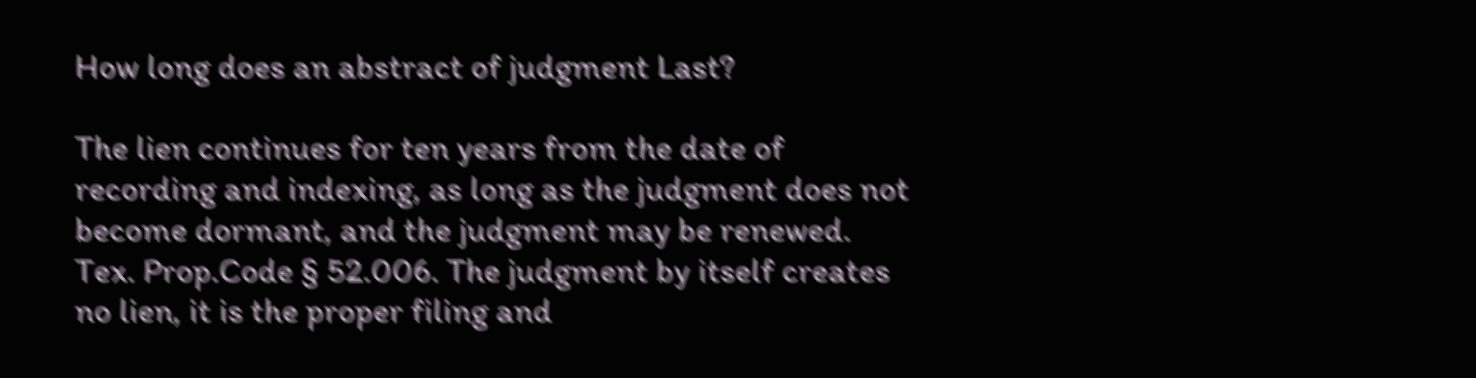How long does an abstract of judgment Last?

The lien continues for ten years from the date of recording and indexing, as long as the judgment does not become dormant, and the judgment may be renewed. Tex. Prop.Code § 52.006. The judgment by itself creates no lien, it is the proper filing and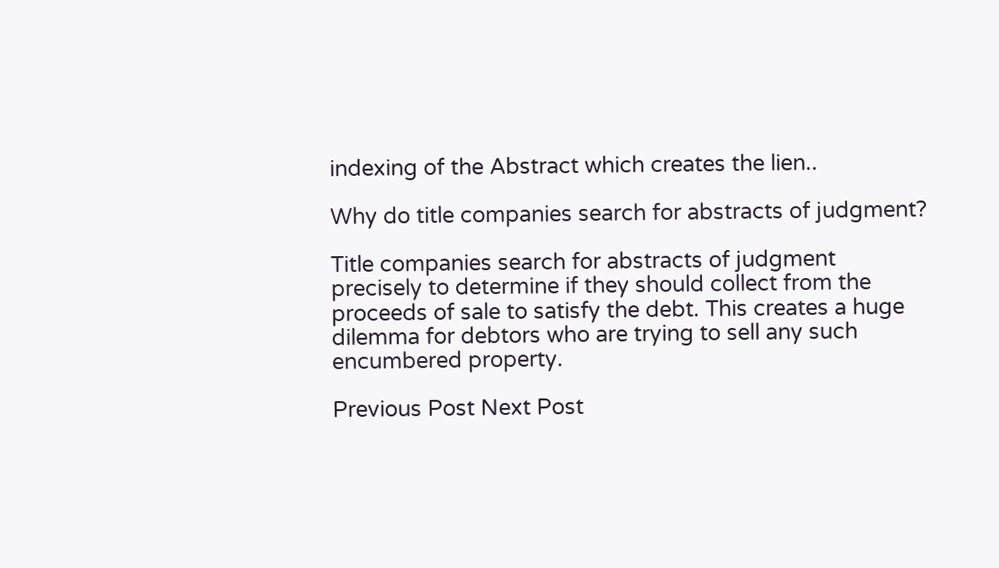indexing of the Abstract which creates the lien..

Why do title companies search for abstracts of judgment?

Title companies search for abstracts of judgment precisely to determine if they should collect from the proceeds of sale to satisfy the debt. This creates a huge dilemma for debtors who are trying to sell any such encumbered property.

Previous Post Next Post